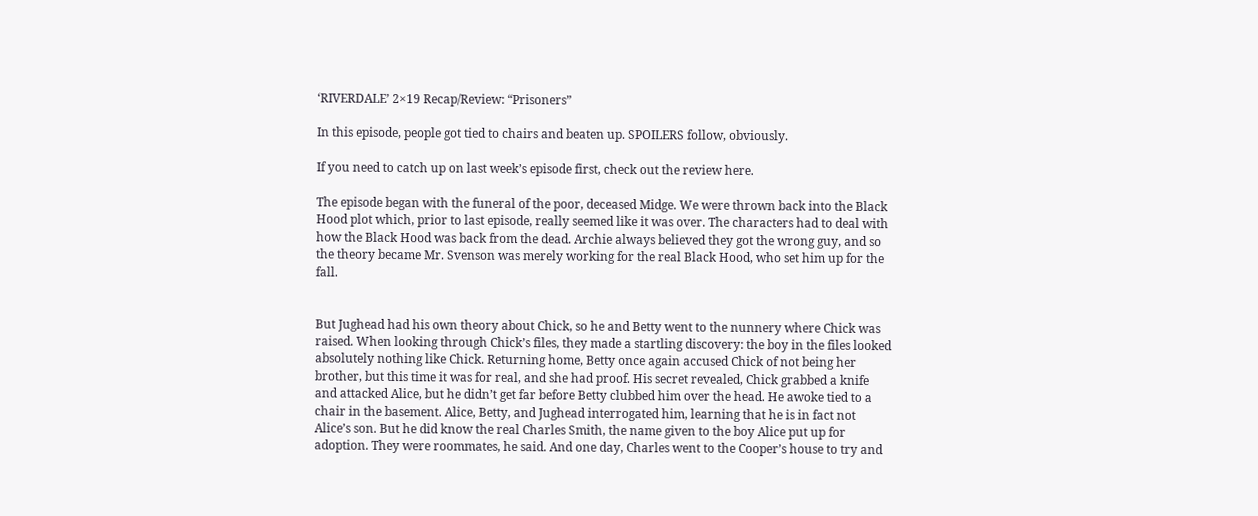‘RIVERDALE’ 2×19 Recap/Review: “Prisoners”

In this episode, people got tied to chairs and beaten up. SPOILERS follow, obviously.

If you need to catch up on last week’s episode first, check out the review here.

The episode began with the funeral of the poor, deceased Midge. We were thrown back into the Black Hood plot which, prior to last episode, really seemed like it was over. The characters had to deal with how the Black Hood was back from the dead. Archie always believed they got the wrong guy, and so the theory became Mr. Svenson was merely working for the real Black Hood, who set him up for the fall.


But Jughead had his own theory about Chick, so he and Betty went to the nunnery where Chick was raised. When looking through Chick’s files, they made a startling discovery: the boy in the files looked absolutely nothing like Chick. Returning home, Betty once again accused Chick of not being her brother, but this time it was for real, and she had proof. His secret revealed, Chick grabbed a knife and attacked Alice, but he didn’t get far before Betty clubbed him over the head. He awoke tied to a chair in the basement. Alice, Betty, and Jughead interrogated him, learning that he is in fact not Alice’s son. But he did know the real Charles Smith, the name given to the boy Alice put up for adoption. They were roommates, he said. And one day, Charles went to the Cooper’s house to try and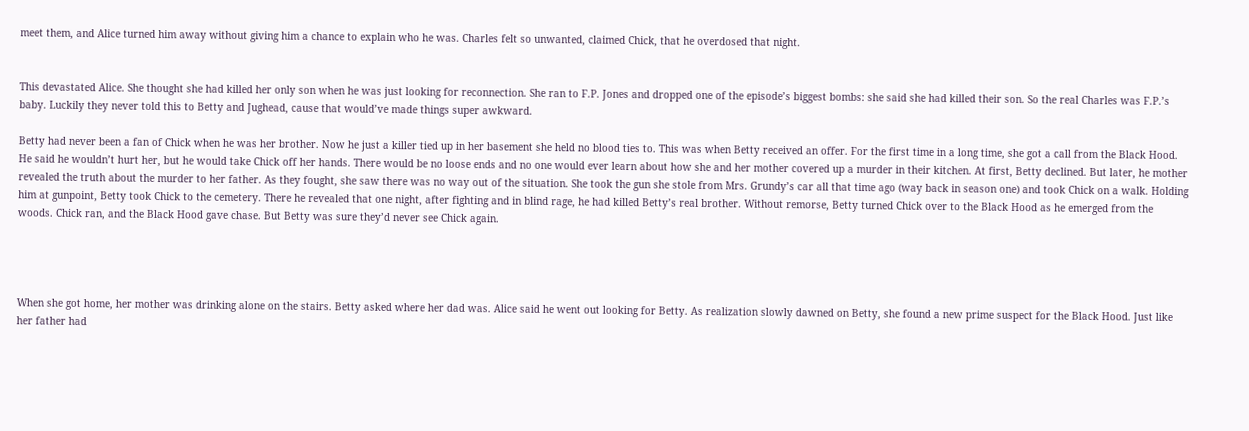meet them, and Alice turned him away without giving him a chance to explain who he was. Charles felt so unwanted, claimed Chick, that he overdosed that night.


This devastated Alice. She thought she had killed her only son when he was just looking for reconnection. She ran to F.P. Jones and dropped one of the episode’s biggest bombs: she said she had killed their son. So the real Charles was F.P.’s baby. Luckily they never told this to Betty and Jughead, cause that would’ve made things super awkward.

Betty had never been a fan of Chick when he was her brother. Now he just a killer tied up in her basement she held no blood ties to. This was when Betty received an offer. For the first time in a long time, she got a call from the Black Hood. He said he wouldn’t hurt her, but he would take Chick off her hands. There would be no loose ends and no one would ever learn about how she and her mother covered up a murder in their kitchen. At first, Betty declined. But later, he mother revealed the truth about the murder to her father. As they fought, she saw there was no way out of the situation. She took the gun she stole from Mrs. Grundy’s car all that time ago (way back in season one) and took Chick on a walk. Holding him at gunpoint, Betty took Chick to the cemetery. There he revealed that one night, after fighting and in blind rage, he had killed Betty’s real brother. Without remorse, Betty turned Chick over to the Black Hood as he emerged from the woods. Chick ran, and the Black Hood gave chase. But Betty was sure they’d never see Chick again.




When she got home, her mother was drinking alone on the stairs. Betty asked where her dad was. Alice said he went out looking for Betty. As realization slowly dawned on Betty, she found a new prime suspect for the Black Hood. Just like her father had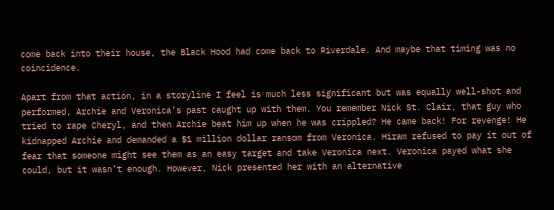come back into their house, the Black Hood had come back to Riverdale. And maybe that timing was no coincidence.

Apart from that action, in a storyline I feel is much less significant but was equally well-shot and performed, Archie and Veronica’s past caught up with them. You remember Nick St. Clair, that guy who tried to rape Cheryl, and then Archie beat him up when he was crippled? He came back! For revenge! He kidnapped Archie and demanded a $1 million dollar ransom from Veronica. Hiram refused to pay it out of fear that someone might see them as an easy target and take Veronica next. Veronica payed what she could, but it wasn’t enough. However, Nick presented her with an alternative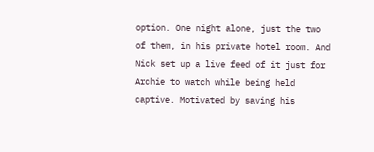option. One night alone, just the two of them, in his private hotel room. And Nick set up a live feed of it just for Archie to watch while being held captive. Motivated by saving his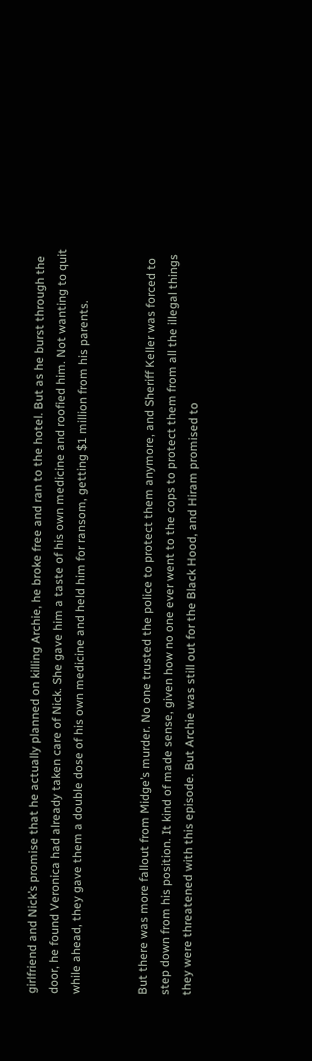girlfriend and Nick’s promise that he actually planned on killing Archie, he broke free and ran to the hotel. But as he burst through the door, he found Veronica had already taken care of Nick. She gave him a taste of his own medicine and roofied him. Not wanting to quit while ahead, they gave them a double dose of his own medicine and held him for ransom, getting $1 million from his parents.


But there was more fallout from Midge’s murder. No one trusted the police to protect them anymore, and Sheriff Keller was forced to step down from his position. It kind of made sense, given how no one ever went to the cops to protect them from all the illegal things they were threatened with this episode. But Archie was still out for the Black Hood, and Hiram promised to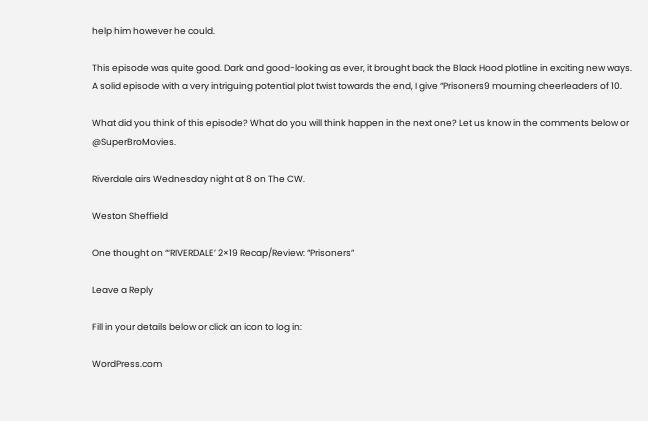help him however he could.

This episode was quite good. Dark and good-looking as ever, it brought back the Black Hood plotline in exciting new ways. A solid episode with a very intriguing potential plot twist towards the end, I give “Prisoners9 mourning cheerleaders of 10.

What did you think of this episode? What do you will think happen in the next one? Let us know in the comments below or @SuperBroMovies.

Riverdale airs Wednesday night at 8 on The CW.

Weston Sheffield

One thought on “‘RIVERDALE’ 2×19 Recap/Review: “Prisoners”

Leave a Reply

Fill in your details below or click an icon to log in:

WordPress.com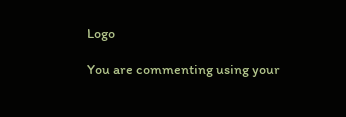Logo

You are commenting using your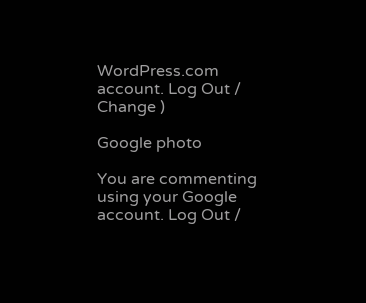WordPress.com account. Log Out /  Change )

Google photo

You are commenting using your Google account. Log Out /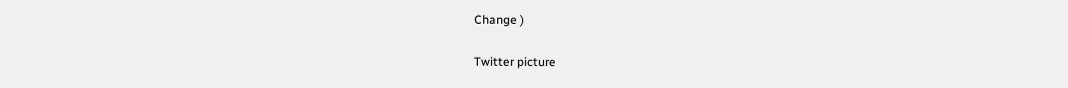Change )

Twitter picture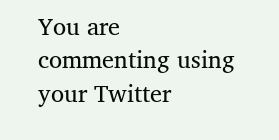You are commenting using your Twitter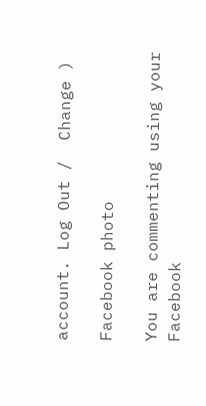account. Log Out /  Change )

Facebook photo

You are commenting using your Facebook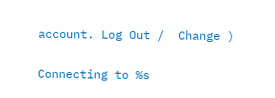account. Log Out /  Change )

Connecting to %s